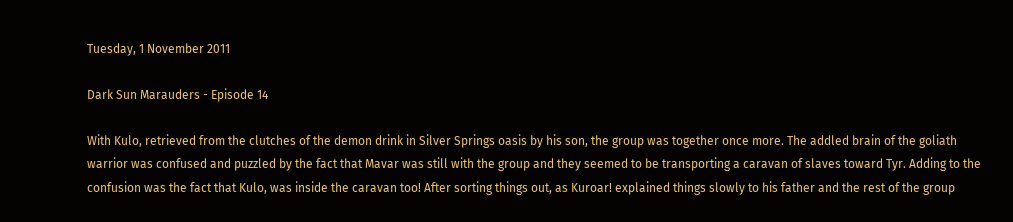Tuesday, 1 November 2011

Dark Sun Marauders - Episode 14

With Kulo, retrieved from the clutches of the demon drink in Silver Springs oasis by his son, the group was together once more. The addled brain of the goliath warrior was confused and puzzled by the fact that Mavar was still with the group and they seemed to be transporting a caravan of slaves toward Tyr. Adding to the confusion was the fact that Kulo, was inside the caravan too! After sorting things out, as Kuroar! explained things slowly to his father and the rest of the group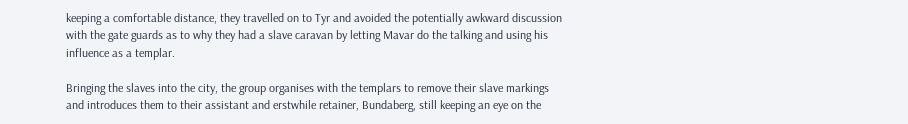keeping a comfortable distance, they travelled on to Tyr and avoided the potentially awkward discussion with the gate guards as to why they had a slave caravan by letting Mavar do the talking and using his influence as a templar.

Bringing the slaves into the city, the group organises with the templars to remove their slave markings and introduces them to their assistant and erstwhile retainer, Bundaberg, still keeping an eye on the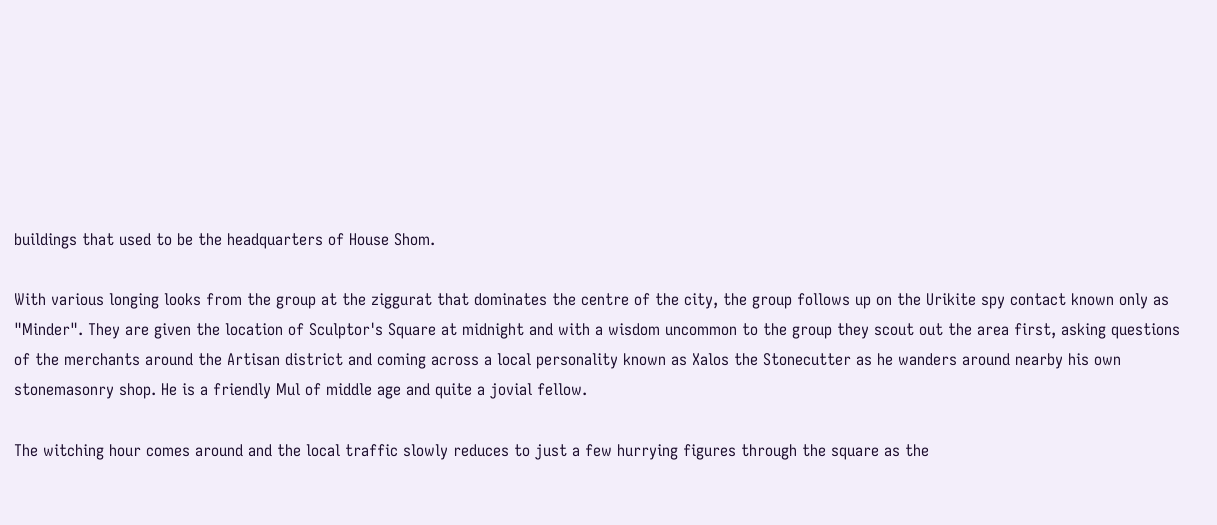buildings that used to be the headquarters of House Shom.

With various longing looks from the group at the ziggurat that dominates the centre of the city, the group follows up on the Urikite spy contact known only as "Minder". They are given the location of Sculptor's Square at midnight and with a wisdom uncommon to the group they scout out the area first, asking questions of the merchants around the Artisan district and coming across a local personality known as Xalos the Stonecutter as he wanders around nearby his own stonemasonry shop. He is a friendly Mul of middle age and quite a jovial fellow.

The witching hour comes around and the local traffic slowly reduces to just a few hurrying figures through the square as the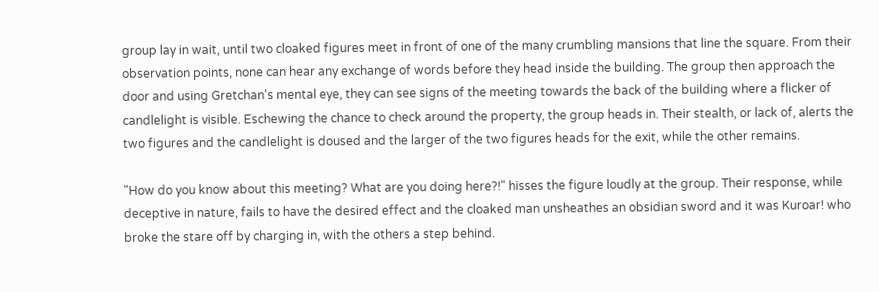group lay in wait, until two cloaked figures meet in front of one of the many crumbling mansions that line the square. From their observation points, none can hear any exchange of words before they head inside the building. The group then approach the door and using Gretchan's mental eye, they can see signs of the meeting towards the back of the building where a flicker of candlelight is visible. Eschewing the chance to check around the property, the group heads in. Their stealth, or lack of, alerts the two figures and the candlelight is doused and the larger of the two figures heads for the exit, while the other remains.

"How do you know about this meeting? What are you doing here?!" hisses the figure loudly at the group. Their response, while deceptive in nature, fails to have the desired effect and the cloaked man unsheathes an obsidian sword and it was Kuroar! who broke the stare off by charging in, with the others a step behind.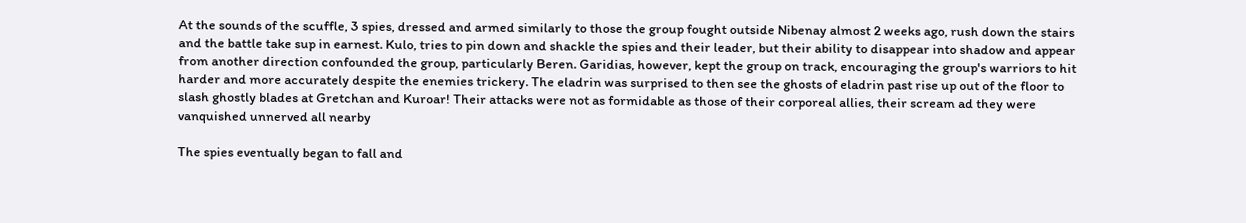At the sounds of the scuffle, 3 spies, dressed and armed similarly to those the group fought outside Nibenay almost 2 weeks ago, rush down the stairs and the battle take sup in earnest. Kulo, tries to pin down and shackle the spies and their leader, but their ability to disappear into shadow and appear from another direction confounded the group, particularly Beren. Garidias, however, kept the group on track, encouraging the group's warriors to hit harder and more accurately despite the enemies trickery. The eladrin was surprised to then see the ghosts of eladrin past rise up out of the floor to slash ghostly blades at Gretchan and Kuroar! Their attacks were not as formidable as those of their corporeal allies, their scream ad they were vanquished unnerved all nearby

The spies eventually began to fall and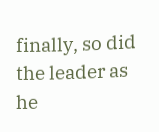finally, so did the leader as he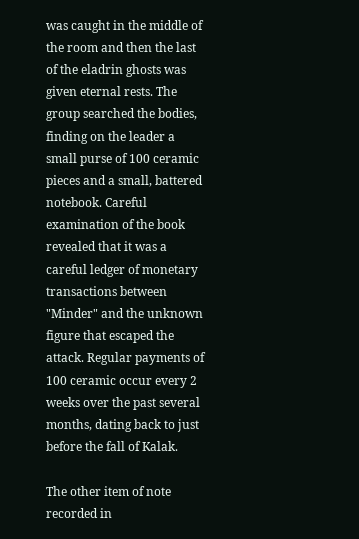was caught in the middle of the room and then the last of the eladrin ghosts was given eternal rests. The group searched the bodies, finding on the leader a small purse of 100 ceramic pieces and a small, battered notebook. Careful examination of the book revealed that it was a careful ledger of monetary transactions between "Minder" and the unknown figure that escaped the attack. Regular payments of 100 ceramic occur every 2 weeks over the past several months, dating back to just before the fall of Kalak.

The other item of note recorded in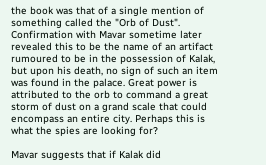the book was that of a single mention of something called the "Orb of Dust". Confirmation with Mavar sometime later revealed this to be the name of an artifact rumoured to be in the possession of Kalak, but upon his death, no sign of such an item was found in the palace. Great power is attributed to the orb to command a great storm of dust on a grand scale that could encompass an entire city. Perhaps this is what the spies are looking for?

Mavar suggests that if Kalak did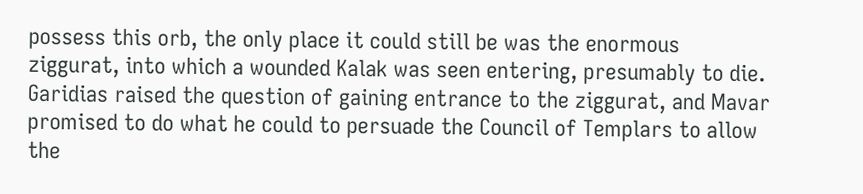possess this orb, the only place it could still be was the enormous ziggurat, into which a wounded Kalak was seen entering, presumably to die. Garidias raised the question of gaining entrance to the ziggurat, and Mavar promised to do what he could to persuade the Council of Templars to allow the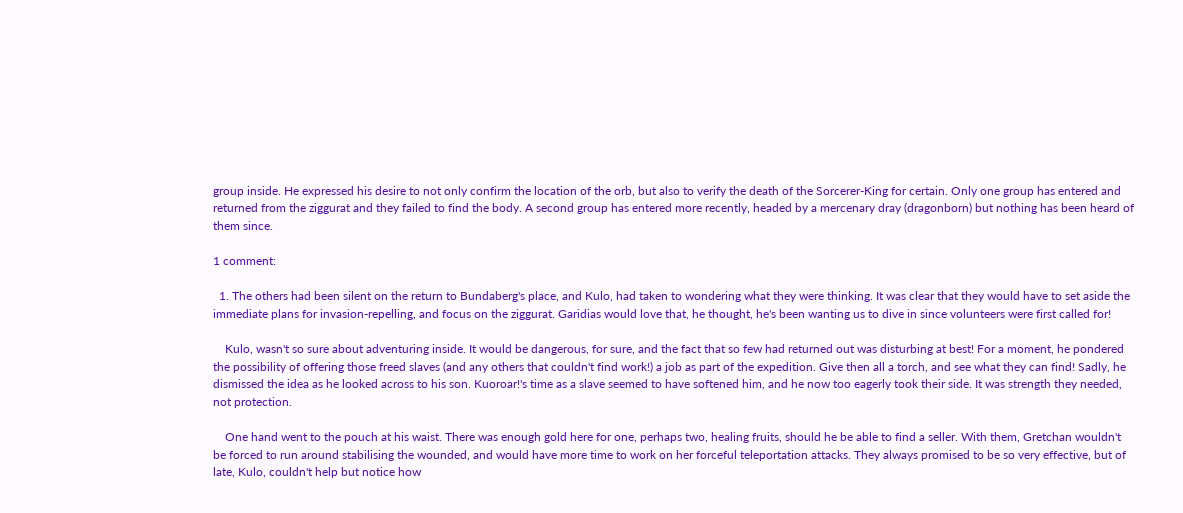group inside. He expressed his desire to not only confirm the location of the orb, but also to verify the death of the Sorcerer-King for certain. Only one group has entered and returned from the ziggurat and they failed to find the body. A second group has entered more recently, headed by a mercenary dray (dragonborn) but nothing has been heard of them since.

1 comment:

  1. The others had been silent on the return to Bundaberg's place, and Kulo, had taken to wondering what they were thinking. It was clear that they would have to set aside the immediate plans for invasion-repelling, and focus on the ziggurat. Garidias would love that, he thought, he's been wanting us to dive in since volunteers were first called for!

    Kulo, wasn't so sure about adventuring inside. It would be dangerous, for sure, and the fact that so few had returned out was disturbing at best! For a moment, he pondered the possibility of offering those freed slaves (and any others that couldn't find work!) a job as part of the expedition. Give then all a torch, and see what they can find! Sadly, he dismissed the idea as he looked across to his son. Kuoroar!'s time as a slave seemed to have softened him, and he now too eagerly took their side. It was strength they needed, not protection.

    One hand went to the pouch at his waist. There was enough gold here for one, perhaps two, healing fruits, should he be able to find a seller. With them, Gretchan wouldn't be forced to run around stabilising the wounded, and would have more time to work on her forceful teleportation attacks. They always promised to be so very effective, but of late, Kulo, couldn't help but notice how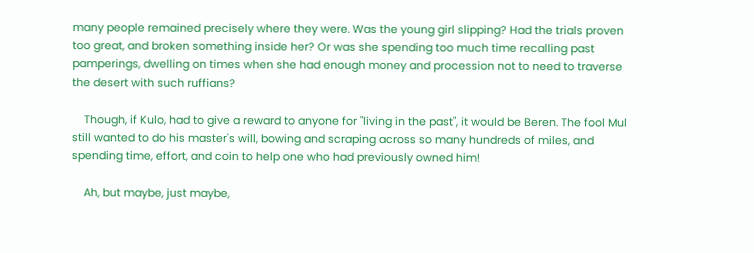many people remained precisely where they were. Was the young girl slipping? Had the trials proven too great, and broken something inside her? Or was she spending too much time recalling past pamperings, dwelling on times when she had enough money and procession not to need to traverse the desert with such ruffians?

    Though, if Kulo, had to give a reward to anyone for "living in the past", it would be Beren. The fool Mul still wanted to do his master's will, bowing and scraping across so many hundreds of miles, and spending time, effort, and coin to help one who had previously owned him!

    Ah, but maybe, just maybe,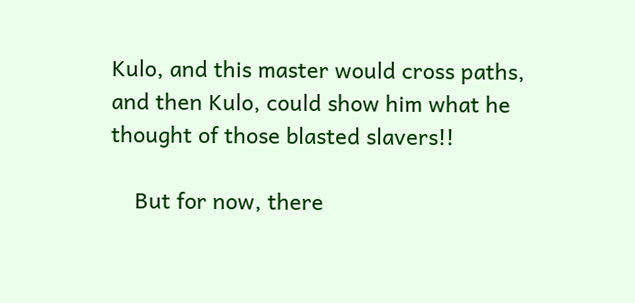Kulo, and this master would cross paths, and then Kulo, could show him what he thought of those blasted slavers!!

    But for now, there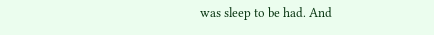was sleep to be had. And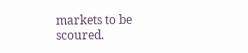markets to be scoured.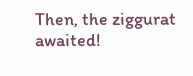Then, the ziggurat awaited!